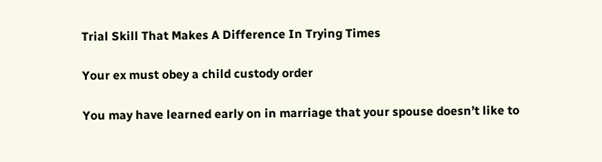Trial Skill That Makes A Difference In Trying Times

Your ex must obey a child custody order

You may have learned early on in marriage that your spouse doesn’t like to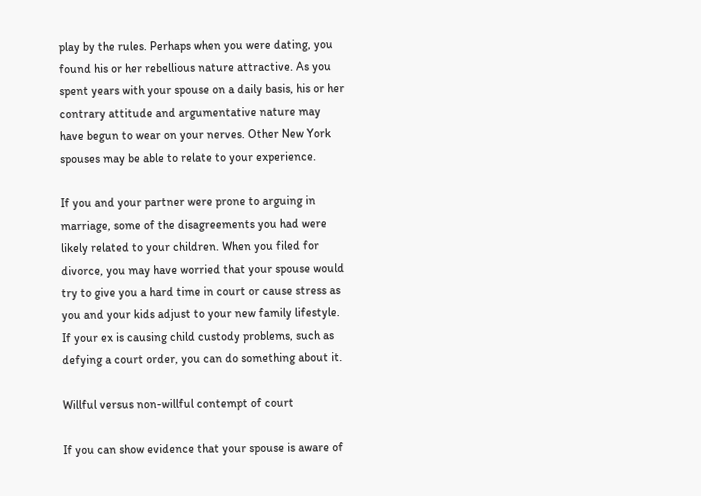play by the rules. Perhaps when you were dating, you found his or her rebellious nature attractive. As you spent years with your spouse on a daily basis, his or her contrary attitude and argumentative nature may have begun to wear on your nerves. Other New York spouses may be able to relate to your experience.

If you and your partner were prone to arguing in marriage, some of the disagreements you had were likely related to your children. When you filed for divorce, you may have worried that your spouse would try to give you a hard time in court or cause stress as you and your kids adjust to your new family lifestyle. If your ex is causing child custody problems, such as defying a court order, you can do something about it.

Willful versus non-willful contempt of court

If you can show evidence that your spouse is aware of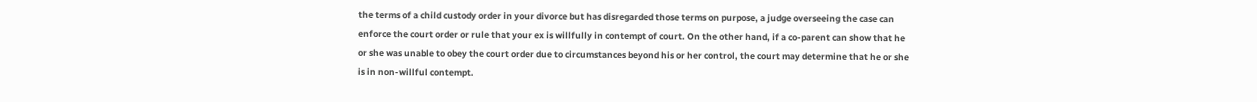the terms of a child custody order in your divorce but has disregarded those terms on purpose, a judge overseeing the case can enforce the court order or rule that your ex is willfully in contempt of court. On the other hand, if a co-parent can show that he or she was unable to obey the court order due to circumstances beyond his or her control, the court may determine that he or she is in non-willful contempt.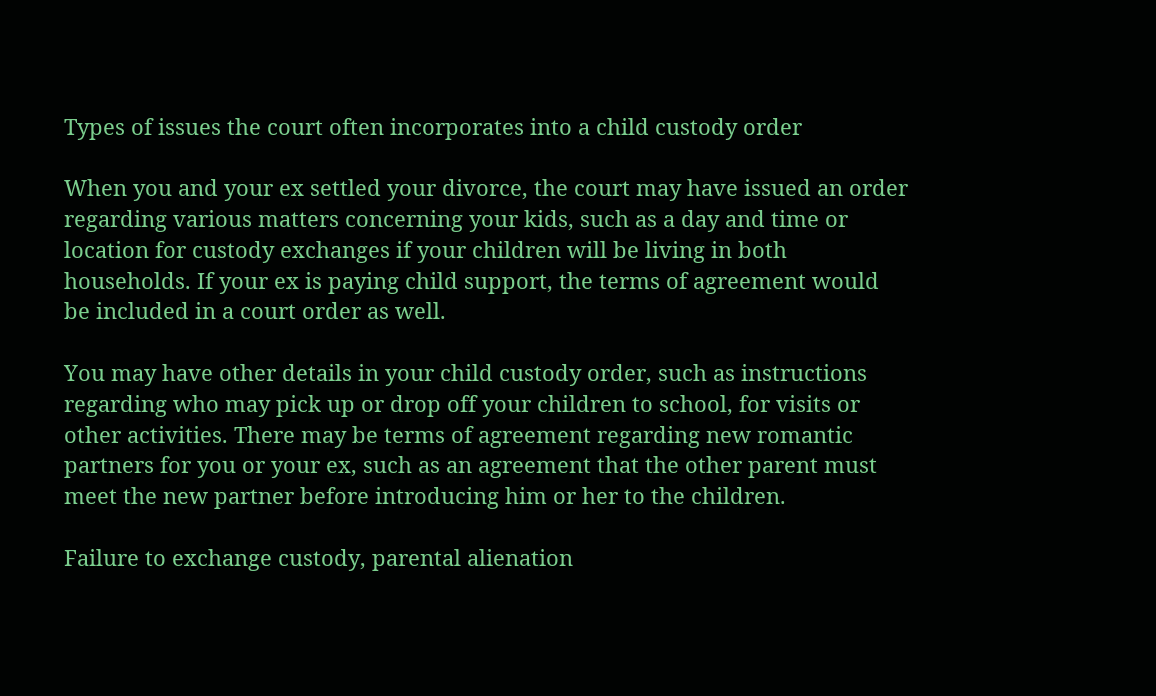Types of issues the court often incorporates into a child custody order

When you and your ex settled your divorce, the court may have issued an order regarding various matters concerning your kids, such as a day and time or location for custody exchanges if your children will be living in both households. If your ex is paying child support, the terms of agreement would be included in a court order as well.

You may have other details in your child custody order, such as instructions regarding who may pick up or drop off your children to school, for visits or other activities. There may be terms of agreement regarding new romantic partners for you or your ex, such as an agreement that the other parent must meet the new partner before introducing him or her to the children.

Failure to exchange custody, parental alienation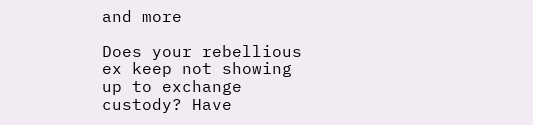and more

Does your rebellious ex keep not showing up to exchange custody? Have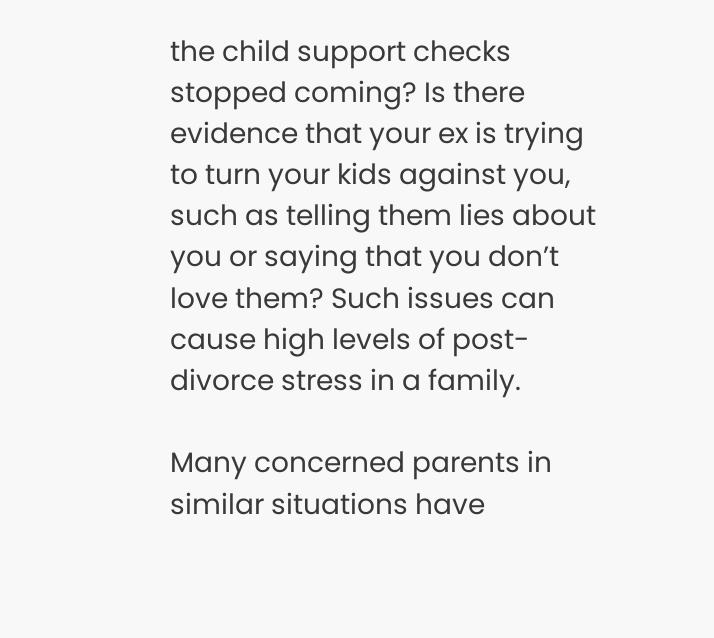the child support checks stopped coming? Is there evidence that your ex is trying to turn your kids against you, such as telling them lies about you or saying that you don’t love them? Such issues can cause high levels of post-divorce stress in a family.

Many concerned parents in similar situations have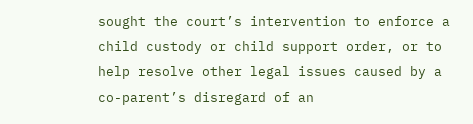sought the court’s intervention to enforce a child custody or child support order, or to help resolve other legal issues caused by a co-parent’s disregard of an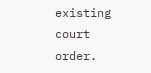existing court order.